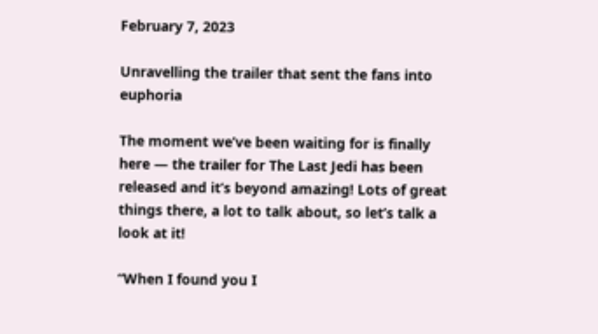February 7, 2023

Unravelling the trailer that sent the fans into euphoria

The moment we’ve been waiting for is finally here — the trailer for The Last Jedi has been released and it’s beyond amazing! Lots of great things there, a lot to talk about, so let’s talk a look at it!

“When I found you I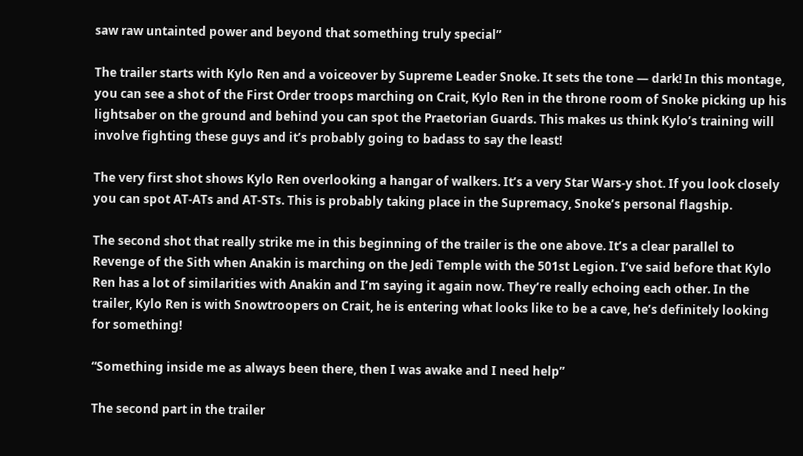saw raw untainted power and beyond that something truly special”

The trailer starts with Kylo Ren and a voiceover by Supreme Leader Snoke. It sets the tone — dark! In this montage, you can see a shot of the First Order troops marching on Crait, Kylo Ren in the throne room of Snoke picking up his lightsaber on the ground and behind you can spot the Praetorian Guards. This makes us think Kylo’s training will involve fighting these guys and it’s probably going to badass to say the least!

The very first shot shows Kylo Ren overlooking a hangar of walkers. It’s a very Star Wars-y shot. If you look closely you can spot AT-ATs and AT-STs. This is probably taking place in the Supremacy, Snoke’s personal flagship.

The second shot that really strike me in this beginning of the trailer is the one above. It’s a clear parallel to Revenge of the Sith when Anakin is marching on the Jedi Temple with the 501st Legion. I’ve said before that Kylo Ren has a lot of similarities with Anakin and I’m saying it again now. They’re really echoing each other. In the trailer, Kylo Ren is with Snowtroopers on Crait, he is entering what looks like to be a cave, he’s definitely looking for something!

“Something inside me as always been there, then I was awake and I need help”

The second part in the trailer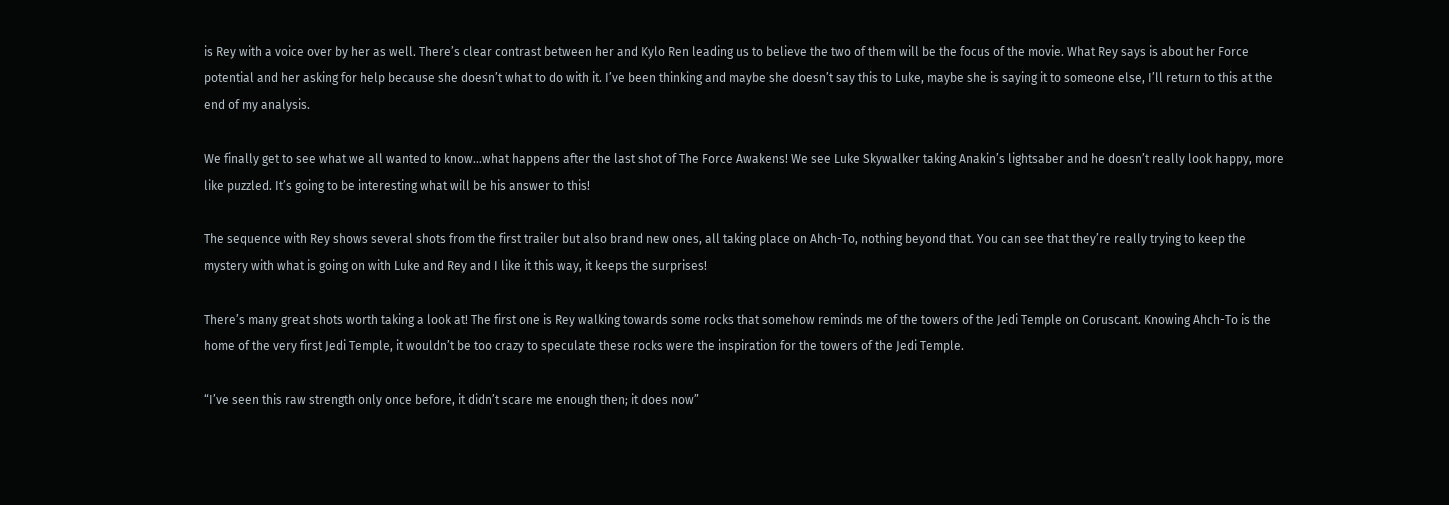is Rey with a voice over by her as well. There’s clear contrast between her and Kylo Ren leading us to believe the two of them will be the focus of the movie. What Rey says is about her Force potential and her asking for help because she doesn’t what to do with it. I’ve been thinking and maybe she doesn’t say this to Luke, maybe she is saying it to someone else, I’ll return to this at the end of my analysis.

We finally get to see what we all wanted to know…what happens after the last shot of The Force Awakens! We see Luke Skywalker taking Anakin’s lightsaber and he doesn’t really look happy, more like puzzled. It’s going to be interesting what will be his answer to this!

The sequence with Rey shows several shots from the first trailer but also brand new ones, all taking place on Ahch-To, nothing beyond that. You can see that they’re really trying to keep the mystery with what is going on with Luke and Rey and I like it this way, it keeps the surprises!

There’s many great shots worth taking a look at! The first one is Rey walking towards some rocks that somehow reminds me of the towers of the Jedi Temple on Coruscant. Knowing Ahch-To is the home of the very first Jedi Temple, it wouldn’t be too crazy to speculate these rocks were the inspiration for the towers of the Jedi Temple.

“I’ve seen this raw strength only once before, it didn’t scare me enough then; it does now”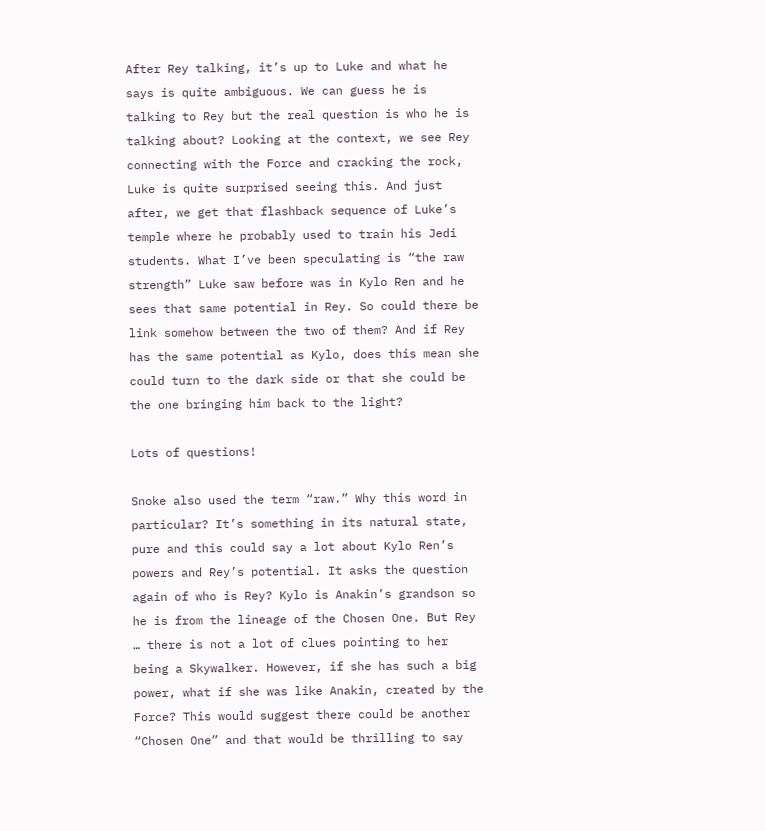After Rey talking, it’s up to Luke and what he says is quite ambiguous. We can guess he is talking to Rey but the real question is who he is talking about? Looking at the context, we see Rey connecting with the Force and cracking the rock, Luke is quite surprised seeing this. And just after, we get that flashback sequence of Luke’s temple where he probably used to train his Jedi students. What I’ve been speculating is “the raw strength” Luke saw before was in Kylo Ren and he sees that same potential in Rey. So could there be link somehow between the two of them? And if Rey has the same potential as Kylo, does this mean she could turn to the dark side or that she could be the one bringing him back to the light?

Lots of questions!

Snoke also used the term “raw.” Why this word in particular? It’s something in its natural state, pure and this could say a lot about Kylo Ren’s powers and Rey’s potential. It asks the question again of who is Rey? Kylo is Anakin’s grandson so he is from the lineage of the Chosen One. But Rey … there is not a lot of clues pointing to her being a Skywalker. However, if she has such a big power, what if she was like Anakin, created by the Force? This would suggest there could be another “Chosen One” and that would be thrilling to say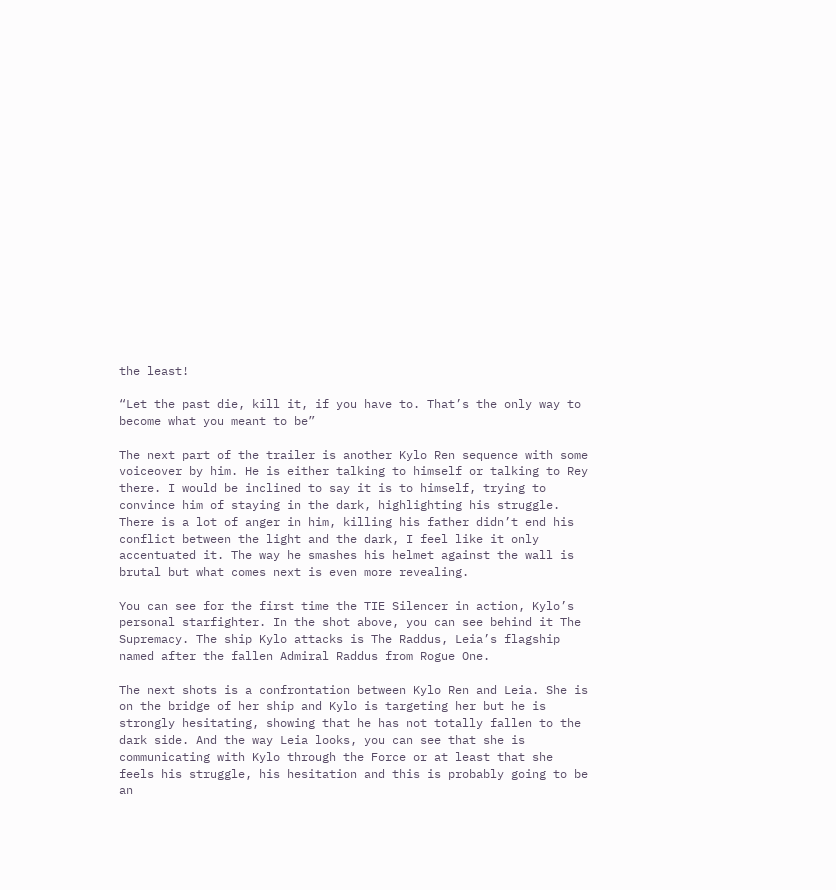the least!

“Let the past die, kill it, if you have to. That’s the only way to become what you meant to be”

The next part of the trailer is another Kylo Ren sequence with some voiceover by him. He is either talking to himself or talking to Rey there. I would be inclined to say it is to himself, trying to convince him of staying in the dark, highlighting his struggle. There is a lot of anger in him, killing his father didn’t end his conflict between the light and the dark, I feel like it only accentuated it. The way he smashes his helmet against the wall is brutal but what comes next is even more revealing.

You can see for the first time the TIE Silencer in action, Kylo’s personal starfighter. In the shot above, you can see behind it The Supremacy. The ship Kylo attacks is The Raddus, Leia’s flagship named after the fallen Admiral Raddus from Rogue One.

The next shots is a confrontation between Kylo Ren and Leia. She is on the bridge of her ship and Kylo is targeting her but he is strongly hesitating, showing that he has not totally fallen to the dark side. And the way Leia looks, you can see that she is communicating with Kylo through the Force or at least that she feels his struggle, his hesitation and this is probably going to be an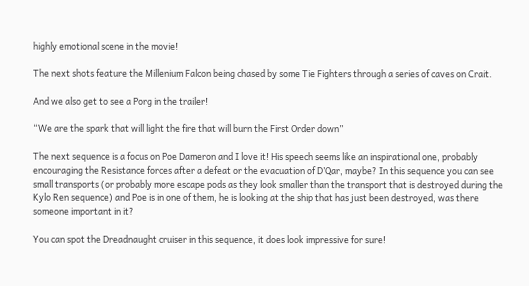highly emotional scene in the movie!

The next shots feature the Millenium Falcon being chased by some Tie Fighters through a series of caves on Crait.

And we also get to see a Porg in the trailer!

“We are the spark that will light the fire that will burn the First Order down”

The next sequence is a focus on Poe Dameron and I love it! His speech seems like an inspirational one, probably encouraging the Resistance forces after a defeat or the evacuation of D’Qar, maybe? In this sequence you can see small transports (or probably more escape pods as they look smaller than the transport that is destroyed during the Kylo Ren sequence) and Poe is in one of them, he is looking at the ship that has just been destroyed, was there someone important in it?

You can spot the Dreadnaught cruiser in this sequence, it does look impressive for sure!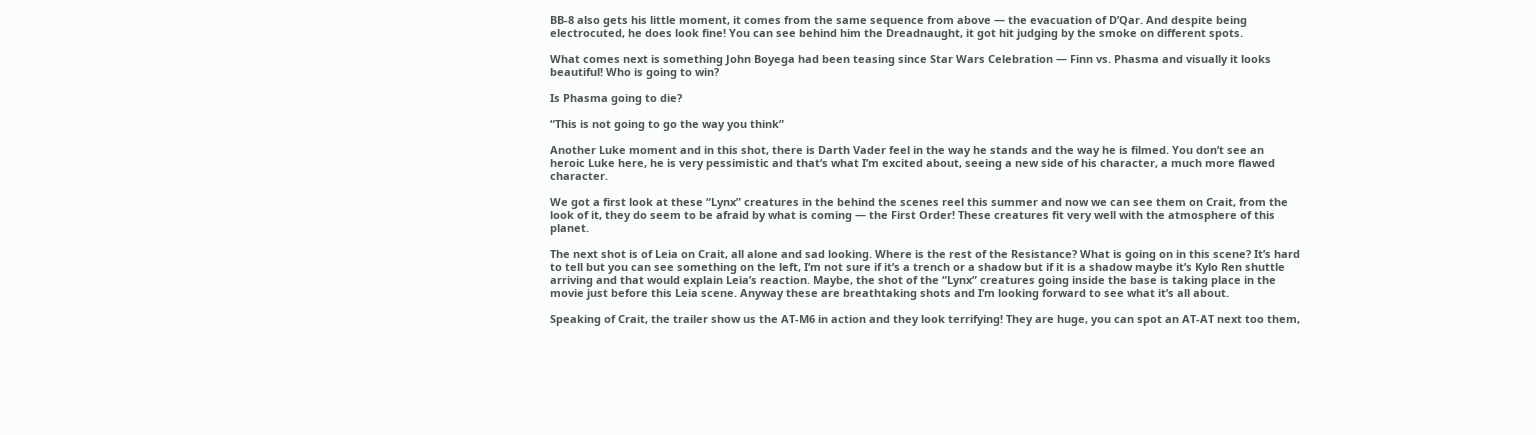BB-8 also gets his little moment, it comes from the same sequence from above — the evacuation of D’Qar. And despite being electrocuted, he does look fine! You can see behind him the Dreadnaught, it got hit judging by the smoke on different spots.

What comes next is something John Boyega had been teasing since Star Wars Celebration — Finn vs. Phasma and visually it looks beautiful! Who is going to win?

Is Phasma going to die?

“This is not going to go the way you think”

Another Luke moment and in this shot, there is Darth Vader feel in the way he stands and the way he is filmed. You don’t see an heroic Luke here, he is very pessimistic and that’s what I’m excited about, seeing a new side of his character, a much more flawed character.

We got a first look at these “Lynx” creatures in the behind the scenes reel this summer and now we can see them on Crait, from the look of it, they do seem to be afraid by what is coming — the First Order! These creatures fit very well with the atmosphere of this planet.

The next shot is of Leia on Crait, all alone and sad looking. Where is the rest of the Resistance? What is going on in this scene? It’s hard to tell but you can see something on the left, I’m not sure if it’s a trench or a shadow but if it is a shadow maybe it’s Kylo Ren shuttle arriving and that would explain Leia’s reaction. Maybe, the shot of the “Lynx” creatures going inside the base is taking place in the movie just before this Leia scene. Anyway these are breathtaking shots and I’m looking forward to see what it’s all about.

Speaking of Crait, the trailer show us the AT-M6 in action and they look terrifying! They are huge, you can spot an AT-AT next too them,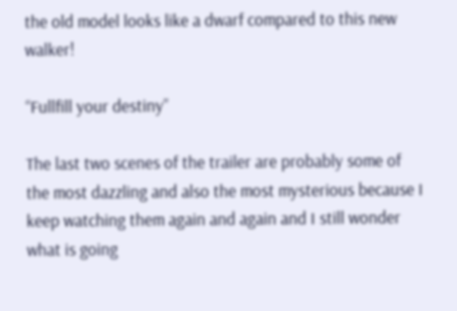the old model looks like a dwarf compared to this new walker!

“Fullfill your destiny”

The last two scenes of the trailer are probably some of the most dazzling and also the most mysterious because I keep watching them again and again and I still wonder what is going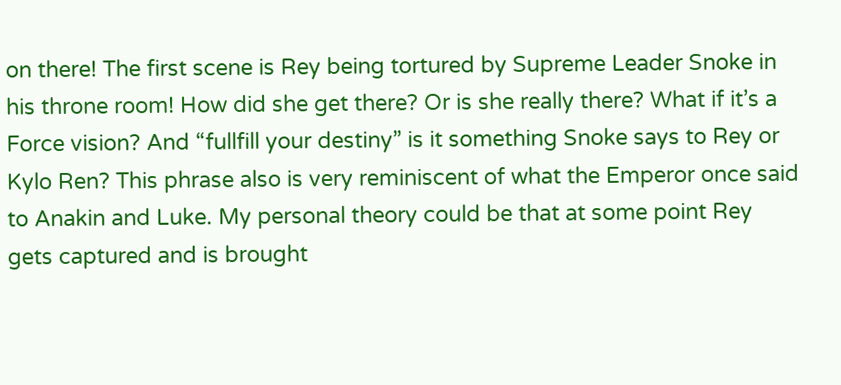on there! The first scene is Rey being tortured by Supreme Leader Snoke in his throne room! How did she get there? Or is she really there? What if it’s a Force vision? And “fullfill your destiny” is it something Snoke says to Rey or Kylo Ren? This phrase also is very reminiscent of what the Emperor once said to Anakin and Luke. My personal theory could be that at some point Rey gets captured and is brought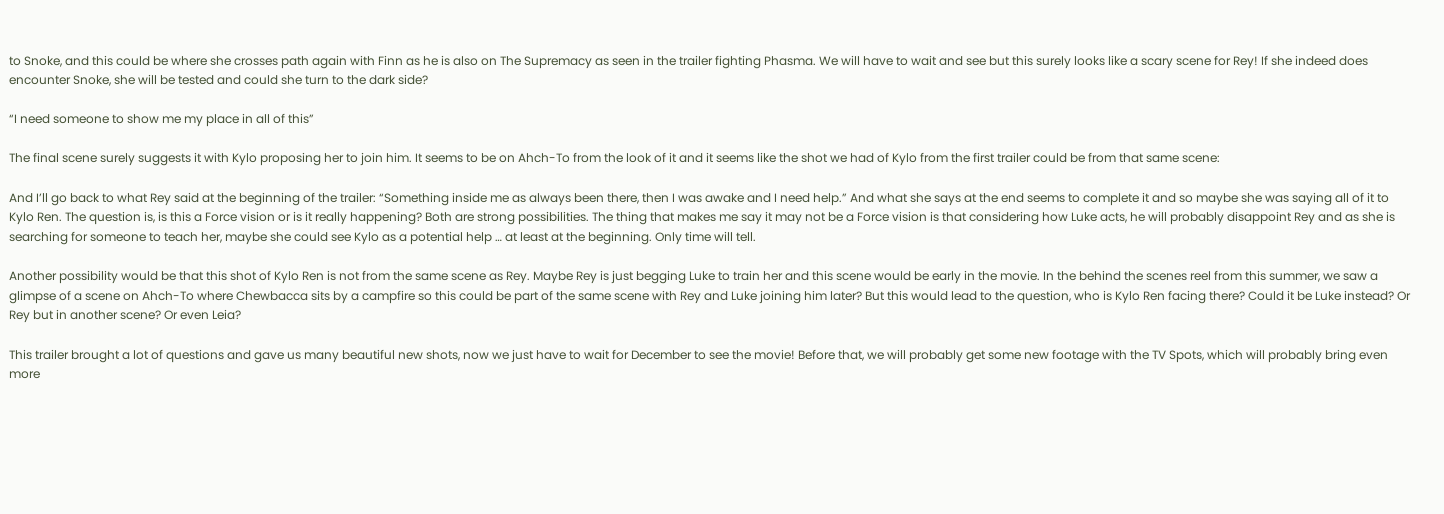to Snoke, and this could be where she crosses path again with Finn as he is also on The Supremacy as seen in the trailer fighting Phasma. We will have to wait and see but this surely looks like a scary scene for Rey! If she indeed does encounter Snoke, she will be tested and could she turn to the dark side?

“I need someone to show me my place in all of this”

The final scene surely suggests it with Kylo proposing her to join him. It seems to be on Ahch-To from the look of it and it seems like the shot we had of Kylo from the first trailer could be from that same scene:

And I’ll go back to what Rey said at the beginning of the trailer: “Something inside me as always been there, then I was awake and I need help.” And what she says at the end seems to complete it and so maybe she was saying all of it to Kylo Ren. The question is, is this a Force vision or is it really happening? Both are strong possibilities. The thing that makes me say it may not be a Force vision is that considering how Luke acts, he will probably disappoint Rey and as she is searching for someone to teach her, maybe she could see Kylo as a potential help … at least at the beginning. Only time will tell.

Another possibility would be that this shot of Kylo Ren is not from the same scene as Rey. Maybe Rey is just begging Luke to train her and this scene would be early in the movie. In the behind the scenes reel from this summer, we saw a glimpse of a scene on Ahch-To where Chewbacca sits by a campfire so this could be part of the same scene with Rey and Luke joining him later? But this would lead to the question, who is Kylo Ren facing there? Could it be Luke instead? Or Rey but in another scene? Or even Leia?

This trailer brought a lot of questions and gave us many beautiful new shots, now we just have to wait for December to see the movie! Before that, we will probably get some new footage with the TV Spots, which will probably bring even more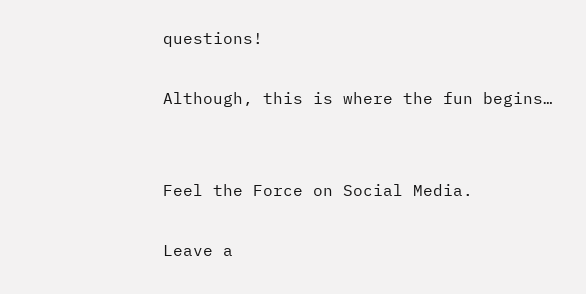questions!

Although, this is where the fun begins…


Feel the Force on Social Media.

Leave a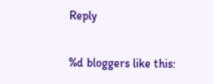Reply

%d bloggers like this: